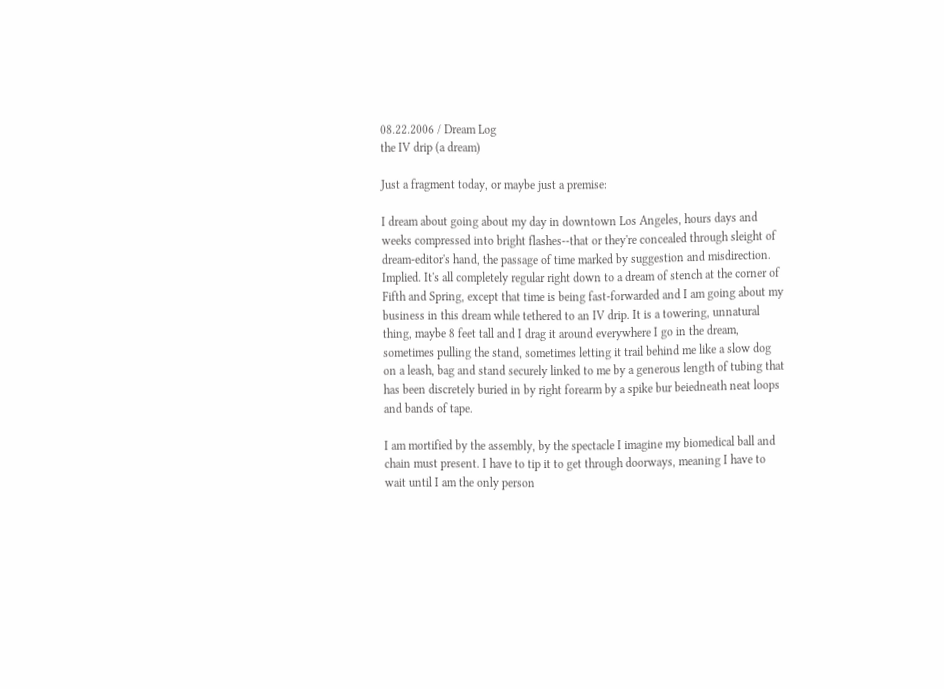08.22.2006 / Dream Log
the IV drip (a dream)

Just a fragment today, or maybe just a premise:

I dream about going about my day in downtown Los Angeles, hours days and weeks compressed into bright flashes--that or they're concealed through sleight of dream-editor's hand, the passage of time marked by suggestion and misdirection. Implied. It's all completely regular right down to a dream of stench at the corner of Fifth and Spring, except that time is being fast-forwarded and I am going about my business in this dream while tethered to an IV drip. It is a towering, unnatural thing, maybe 8 feet tall and I drag it around everywhere I go in the dream, sometimes pulling the stand, sometimes letting it trail behind me like a slow dog on a leash, bag and stand securely linked to me by a generous length of tubing that has been discretely buried in by right forearm by a spike bur beiedneath neat loops and bands of tape.

I am mortified by the assembly, by the spectacle I imagine my biomedical ball and chain must present. I have to tip it to get through doorways, meaning I have to wait until I am the only person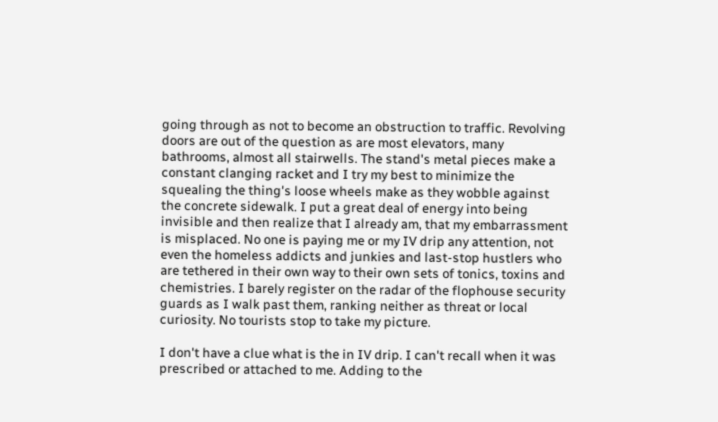going through as not to become an obstruction to traffic. Revolving doors are out of the question as are most elevators, many bathrooms, almost all stairwells. The stand's metal pieces make a constant clanging racket and I try my best to minimize the squealing the thing's loose wheels make as they wobble against the concrete sidewalk. I put a great deal of energy into being invisible and then realize that I already am, that my embarrassment is misplaced. No one is paying me or my IV drip any attention, not even the homeless addicts and junkies and last-stop hustlers who are tethered in their own way to their own sets of tonics, toxins and chemistries. I barely register on the radar of the flophouse security guards as I walk past them, ranking neither as threat or local curiosity. No tourists stop to take my picture.

I don't have a clue what is the in IV drip. I can't recall when it was prescribed or attached to me. Adding to the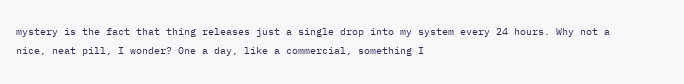mystery is the fact that thing releases just a single drop into my system every 24 hours. Why not a nice, neat pill, I wonder? One a day, like a commercial, something I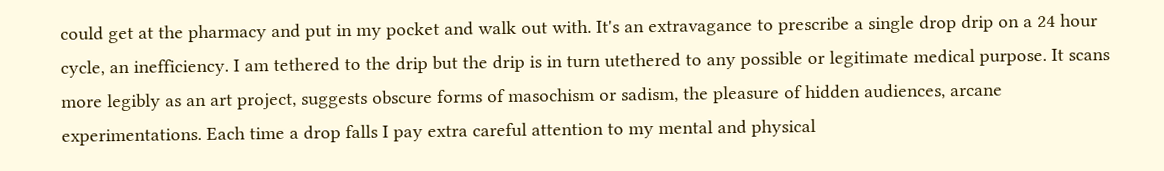could get at the pharmacy and put in my pocket and walk out with. It's an extravagance to prescribe a single drop drip on a 24 hour cycle, an inefficiency. I am tethered to the drip but the drip is in turn utethered to any possible or legitimate medical purpose. It scans more legibly as an art project, suggests obscure forms of masochism or sadism, the pleasure of hidden audiences, arcane experimentations. Each time a drop falls I pay extra careful attention to my mental and physical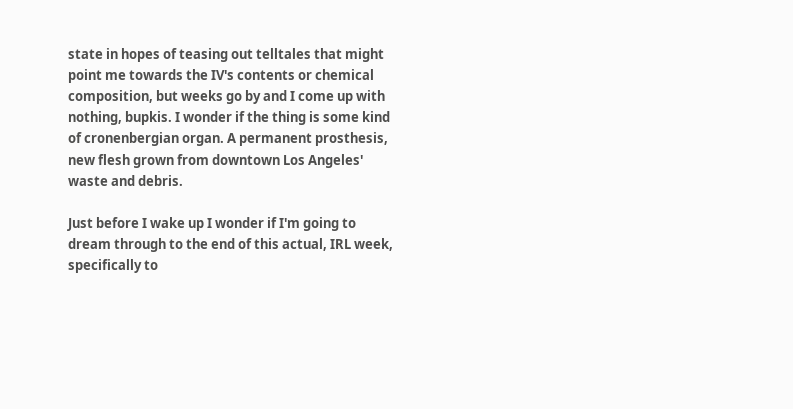state in hopes of teasing out telltales that might point me towards the IV's contents or chemical composition, but weeks go by and I come up with nothing, bupkis. I wonder if the thing is some kind of cronenbergian organ. A permanent prosthesis, new flesh grown from downtown Los Angeles' waste and debris.

Just before I wake up I wonder if I'm going to dream through to the end of this actual, IRL week, specifically to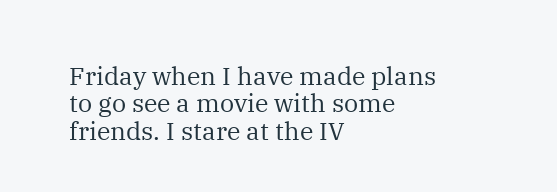Friday when I have made plans to go see a movie with some friends. I stare at the IV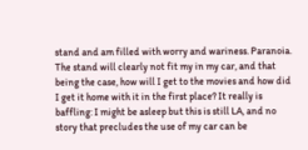stand and am filled with worry and wariness. Paranoia. The stand will clearly not fit my in my car, and that being the case, how will I get to the movies and how did I get it home with it in the first place? It really is baffling: I might be asleep but this is still LA, and no story that precludes the use of my car can be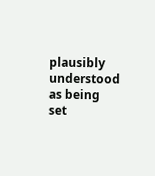plausibly understood as being set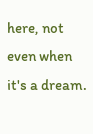here, not even when it's a dream.